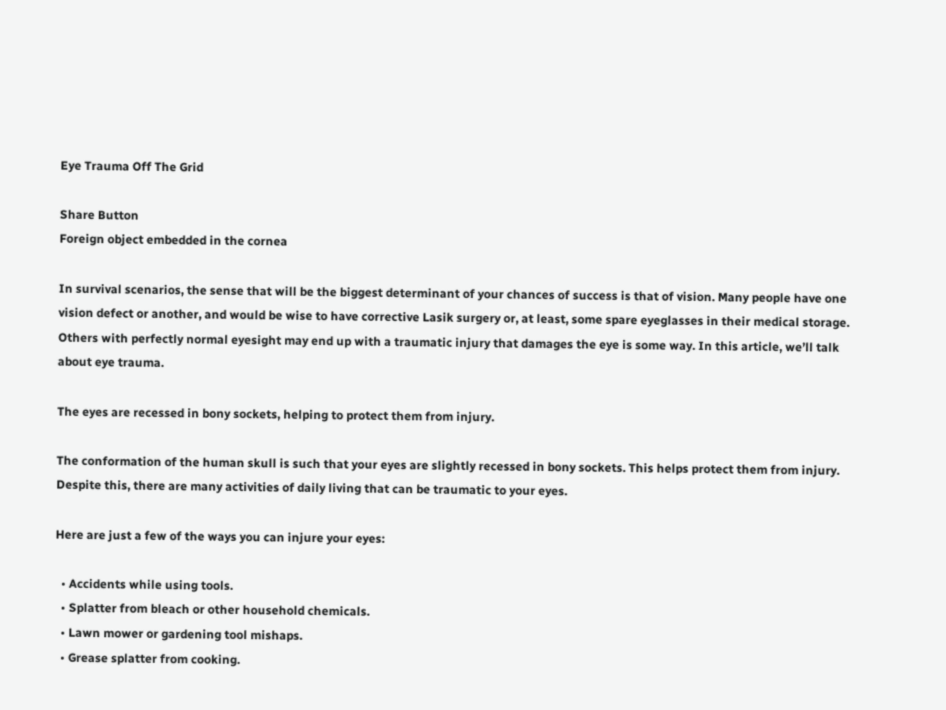Eye Trauma Off The Grid

Share Button
Foreign object embedded in the cornea

In survival scenarios, the sense that will be the biggest determinant of your chances of success is that of vision. Many people have one vision defect or another, and would be wise to have corrective Lasik surgery or, at least, some spare eyeglasses in their medical storage. Others with perfectly normal eyesight may end up with a traumatic injury that damages the eye is some way. In this article, we’ll talk about eye trauma.

The eyes are recessed in bony sockets, helping to protect them from injury.

The conformation of the human skull is such that your eyes are slightly recessed in bony sockets. This helps protect them from injury. Despite this, there are many activities of daily living that can be traumatic to your eyes.

Here are just a few of the ways you can injure your eyes:

  • Accidents while using tools.
  • Splatter from bleach or other household chemicals.
  • Lawn mower or gardening tool mishaps.
  • Grease splatter from cooking.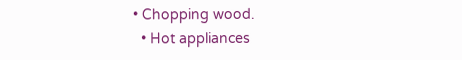• Chopping wood.
  • Hot appliances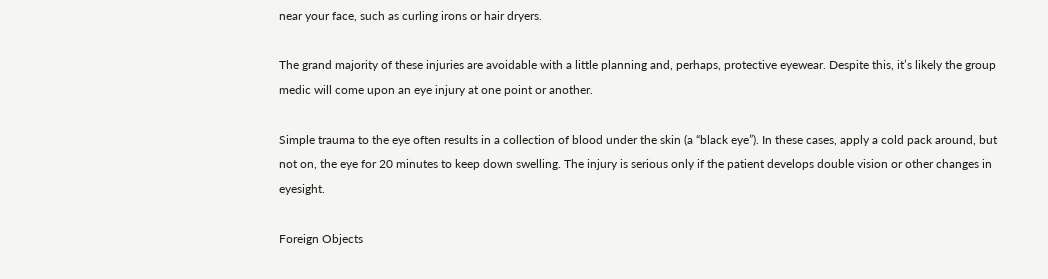near your face, such as curling irons or hair dryers.

The grand majority of these injuries are avoidable with a little planning and, perhaps, protective eyewear. Despite this, it’s likely the group medic will come upon an eye injury at one point or another.

Simple trauma to the eye often results in a collection of blood under the skin (a “black eye”). In these cases, apply a cold pack around, but not on, the eye for 20 minutes to keep down swelling. The injury is serious only if the patient develops double vision or other changes in eyesight.

Foreign Objects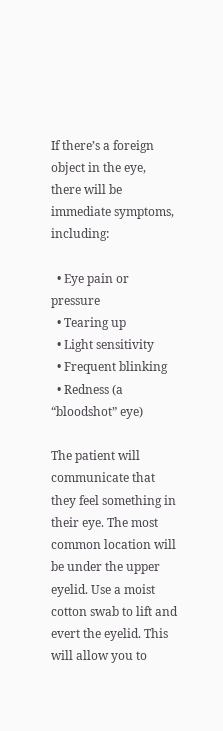If there’s a foreign object in the eye, there will be immediate symptoms, including:

  • Eye pain or pressure
  • Tearing up
  • Light sensitivity
  • Frequent blinking
  • Redness (a “bloodshot” eye)

The patient will communicate that they feel something in their eye. The most common location will be under the upper eyelid. Use a moist cotton swab to lift and evert the eyelid. This will allow you to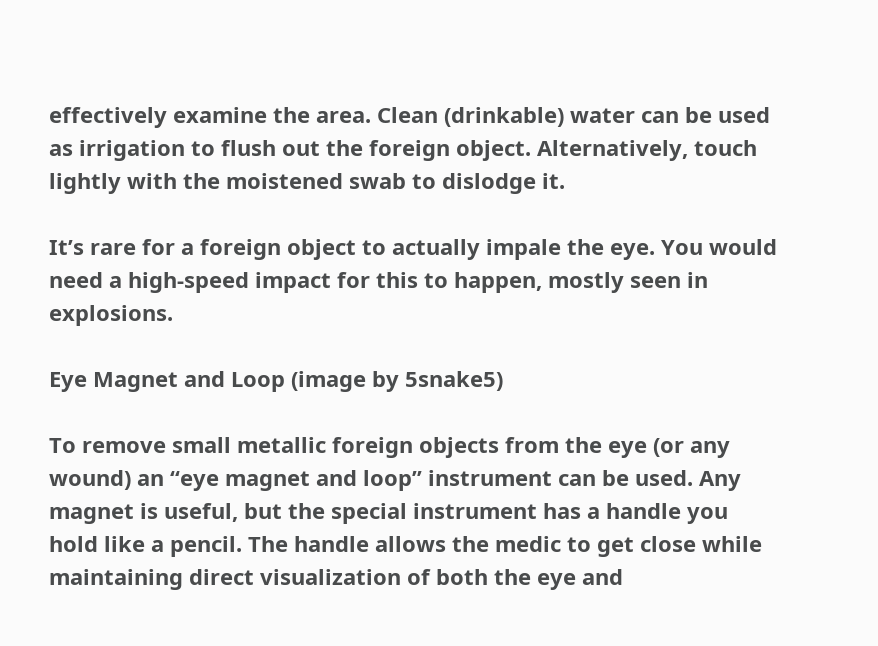effectively examine the area. Clean (drinkable) water can be used as irrigation to flush out the foreign object. Alternatively, touch lightly with the moistened swab to dislodge it.

It’s rare for a foreign object to actually impale the eye. You would need a high-speed impact for this to happen, mostly seen in explosions.

Eye Magnet and Loop (image by 5snake5)

To remove small metallic foreign objects from the eye (or any wound) an “eye magnet and loop” instrument can be used. Any magnet is useful, but the special instrument has a handle you hold like a pencil. The handle allows the medic to get close while maintaining direct visualization of both the eye and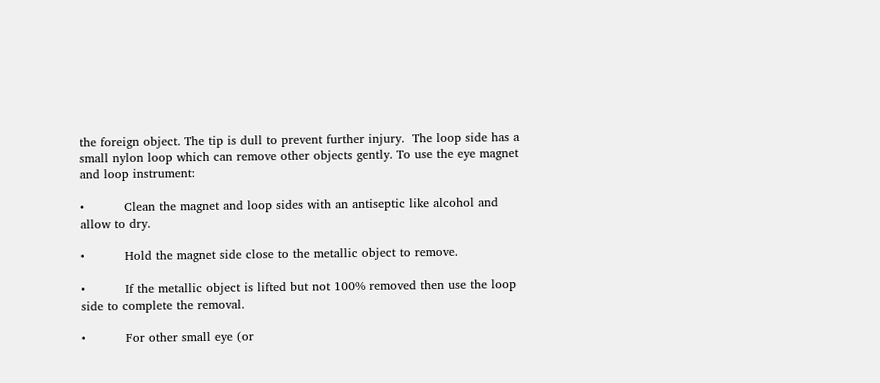the foreign object. The tip is dull to prevent further injury.  The loop side has a small nylon loop which can remove other objects gently. To use the eye magnet and loop instrument:

•          Clean the magnet and loop sides with an antiseptic like alcohol and allow to dry.

•          Hold the magnet side close to the metallic object to remove.

•          If the metallic object is lifted but not 100% removed then use the loop side to complete the removal.

•          For other small eye (or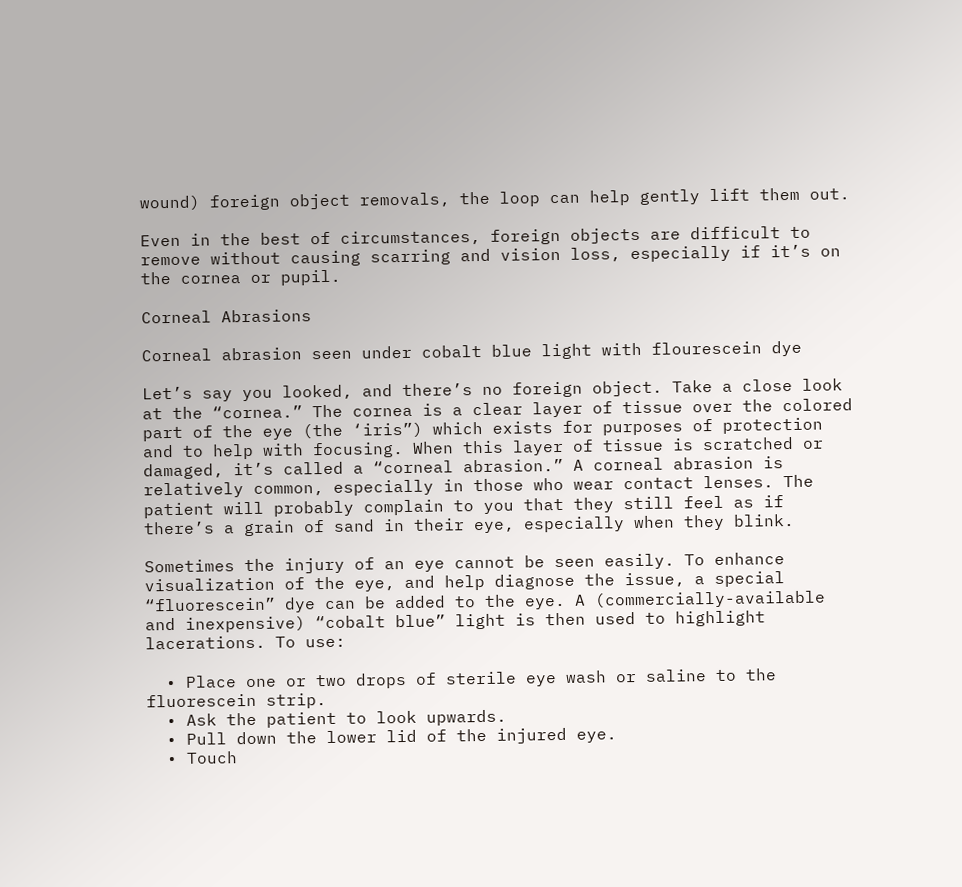wound) foreign object removals, the loop can help gently lift them out.

Even in the best of circumstances, foreign objects are difficult to remove without causing scarring and vision loss, especially if it’s on the cornea or pupil.

Corneal Abrasions

Corneal abrasion seen under cobalt blue light with flourescein dye

Let’s say you looked, and there’s no foreign object. Take a close look at the “cornea.” The cornea is a clear layer of tissue over the colored part of the eye (the ‘iris”) which exists for purposes of protection and to help with focusing. When this layer of tissue is scratched or damaged, it’s called a “corneal abrasion.” A corneal abrasion is relatively common, especially in those who wear contact lenses. The patient will probably complain to you that they still feel as if there’s a grain of sand in their eye, especially when they blink.

Sometimes the injury of an eye cannot be seen easily. To enhance visualization of the eye, and help diagnose the issue, a special “fluorescein” dye can be added to the eye. A (commercially-available and inexpensive) “cobalt blue” light is then used to highlight lacerations. To use:

  • Place one or two drops of sterile eye wash or saline to the fluorescein strip.
  • Ask the patient to look upwards.
  • Pull down the lower lid of the injured eye.
  • Touch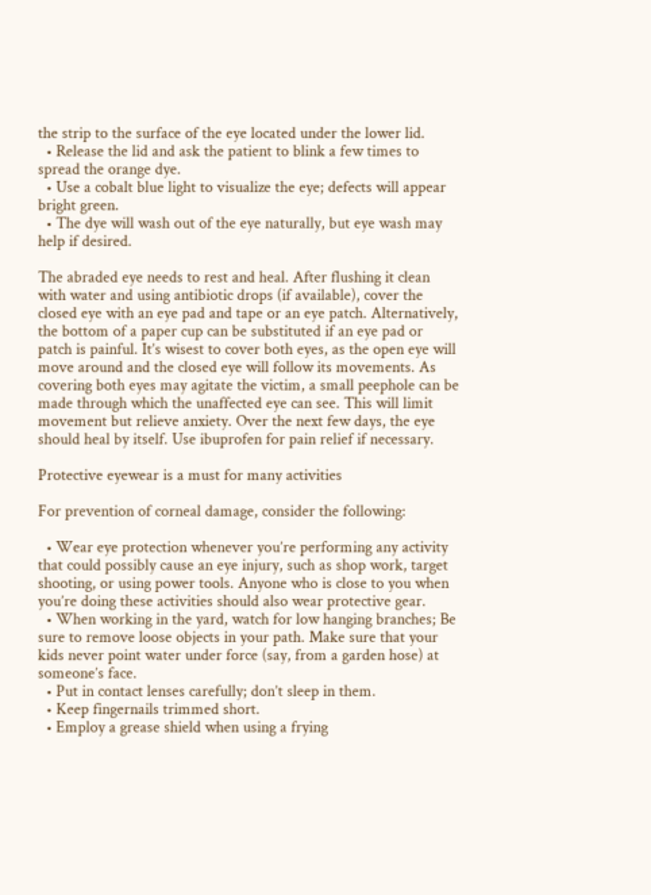the strip to the surface of the eye located under the lower lid.
  • Release the lid and ask the patient to blink a few times to spread the orange dye.
  • Use a cobalt blue light to visualize the eye; defects will appear bright green.
  • The dye will wash out of the eye naturally, but eye wash may help if desired.

The abraded eye needs to rest and heal. After flushing it clean with water and using antibiotic drops (if available), cover the closed eye with an eye pad and tape or an eye patch. Alternatively, the bottom of a paper cup can be substituted if an eye pad or patch is painful. It’s wisest to cover both eyes, as the open eye will move around and the closed eye will follow its movements. As covering both eyes may agitate the victim, a small peephole can be made through which the unaffected eye can see. This will limit movement but relieve anxiety. Over the next few days, the eye should heal by itself. Use ibuprofen for pain relief if necessary.

Protective eyewear is a must for many activities

For prevention of corneal damage, consider the following:

  • Wear eye protection whenever you’re performing any activity that could possibly cause an eye injury, such as shop work, target shooting, or using power tools. Anyone who is close to you when you’re doing these activities should also wear protective gear.
  • When working in the yard, watch for low hanging branches; Be sure to remove loose objects in your path. Make sure that your kids never point water under force (say, from a garden hose) at someone’s face.
  • Put in contact lenses carefully; don’t sleep in them.
  • Keep fingernails trimmed short.
  • Employ a grease shield when using a frying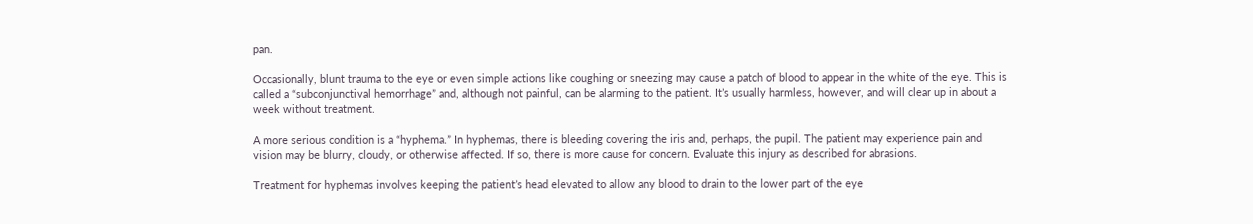pan.

Occasionally, blunt trauma to the eye or even simple actions like coughing or sneezing may cause a patch of blood to appear in the white of the eye. This is called a “subconjunctival hemorrhage” and, although not painful, can be alarming to the patient. It’s usually harmless, however, and will clear up in about a week without treatment.

A more serious condition is a “hyphema.” In hyphemas, there is bleeding covering the iris and, perhaps, the pupil. The patient may experience pain and vision may be blurry, cloudy, or otherwise affected. If so, there is more cause for concern. Evaluate this injury as described for abrasions.

Treatment for hyphemas involves keeping the patient’s head elevated to allow any blood to drain to the lower part of the eye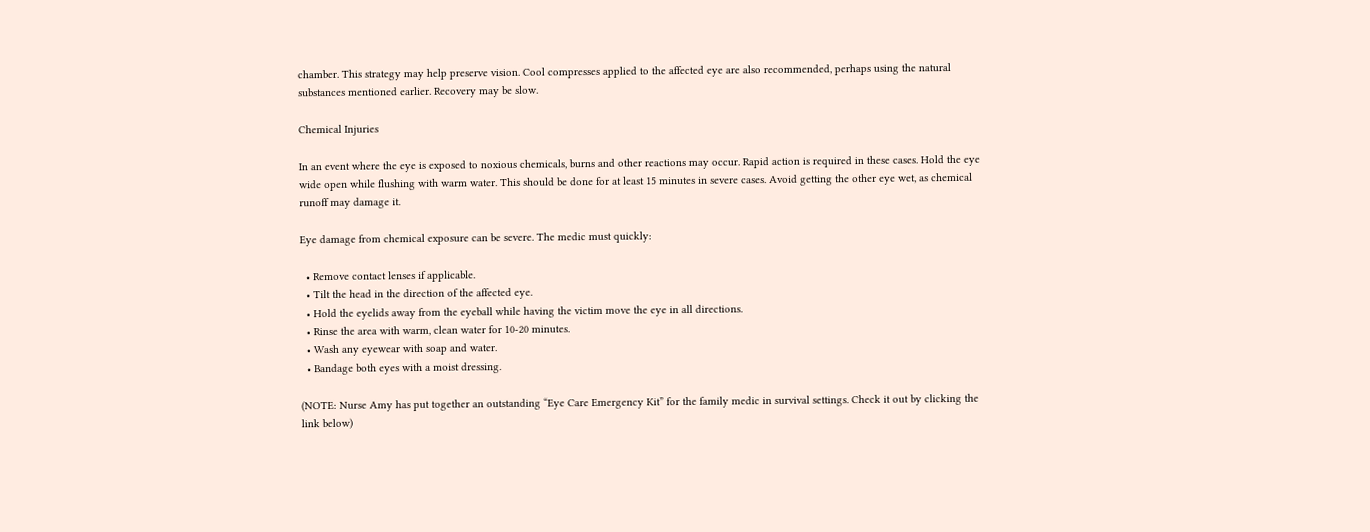chamber. This strategy may help preserve vision. Cool compresses applied to the affected eye are also recommended, perhaps using the natural substances mentioned earlier. Recovery may be slow.

Chemical Injuries

In an event where the eye is exposed to noxious chemicals, burns and other reactions may occur. Rapid action is required in these cases. Hold the eye wide open while flushing with warm water. This should be done for at least 15 minutes in severe cases. Avoid getting the other eye wet, as chemical runoff may damage it.

Eye damage from chemical exposure can be severe. The medic must quickly:

  • Remove contact lenses if applicable.
  • Tilt the head in the direction of the affected eye.
  • Hold the eyelids away from the eyeball while having the victim move the eye in all directions.
  • Rinse the area with warm, clean water for 10-20 minutes.
  • Wash any eyewear with soap and water.
  • Bandage both eyes with a moist dressing.

(NOTE: Nurse Amy has put together an outstanding “Eye Care Emergency Kit” for the family medic in survival settings. Check it out by clicking the link below)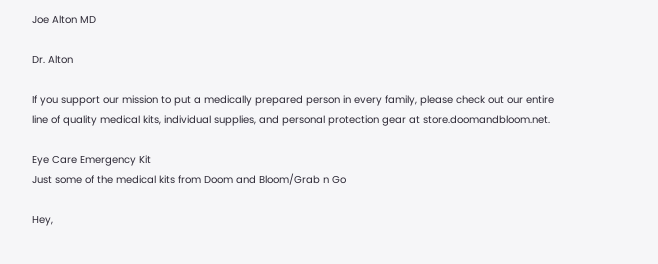Joe Alton MD

Dr. Alton

If you support our mission to put a medically prepared person in every family, please check out our entire line of quality medical kits, individual supplies, and personal protection gear at store.doomandbloom.net.

Eye Care Emergency Kit
Just some of the medical kits from Doom and Bloom/Grab n Go

Hey,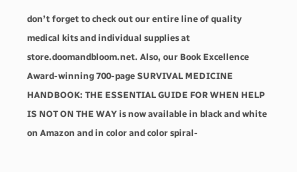don’t forget to check out our entire line of quality medical kits and individual supplies at store.doomandbloom.net. Also, our Book Excellence Award-winning 700-page SURVIVAL MEDICINE HANDBOOK: THE ESSENTIAL GUIDE FOR WHEN HELP IS NOT ON THE WAY is now available in black and white on Amazon and in color and color spiral-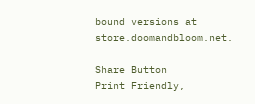bound versions at store.doomandbloom.net.

Share Button
Print Friendly,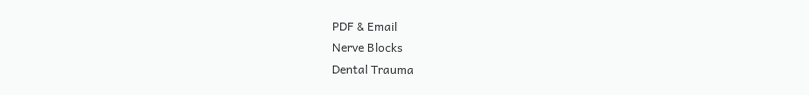PDF & Email
Nerve Blocks
Dental Trauma